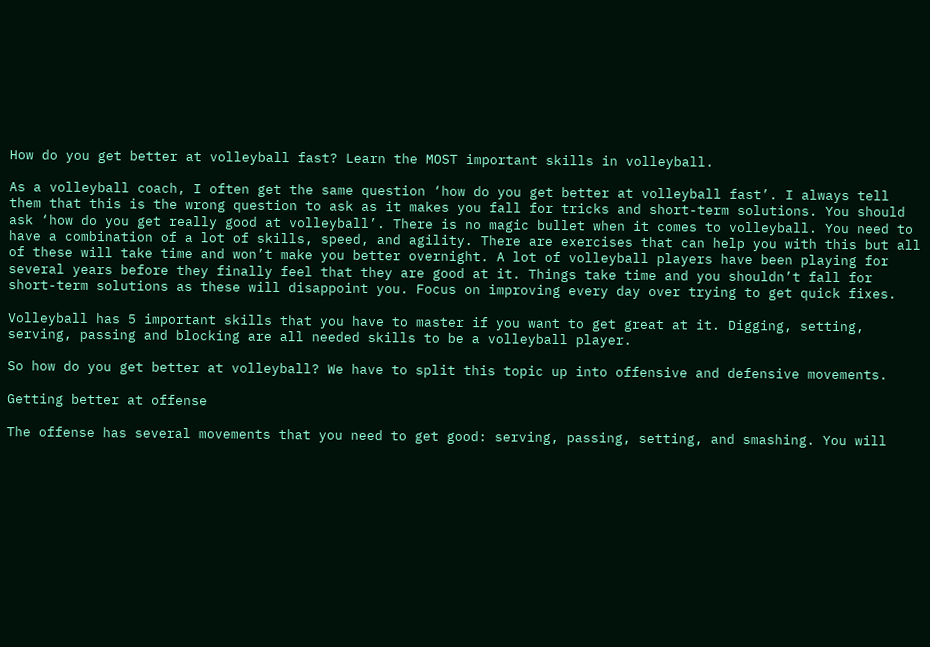How do you get better at volleyball fast? Learn the MOST important skills in volleyball.

As a volleyball coach, I often get the same question ‘how do you get better at volleyball fast’. I always tell them that this is the wrong question to ask as it makes you fall for tricks and short-term solutions. You should ask ‘how do you get really good at volleyball’. There is no magic bullet when it comes to volleyball. You need to have a combination of a lot of skills, speed, and agility. There are exercises that can help you with this but all of these will take time and won’t make you better overnight. A lot of volleyball players have been playing for several years before they finally feel that they are good at it. Things take time and you shouldn’t fall for short-term solutions as these will disappoint you. Focus on improving every day over trying to get quick fixes.

Volleyball has 5 important skills that you have to master if you want to get great at it. Digging, setting, serving, passing and blocking are all needed skills to be a volleyball player.

So how do you get better at volleyball? We have to split this topic up into offensive and defensive movements.

Getting better at offense

The offense has several movements that you need to get good: serving, passing, setting, and smashing. You will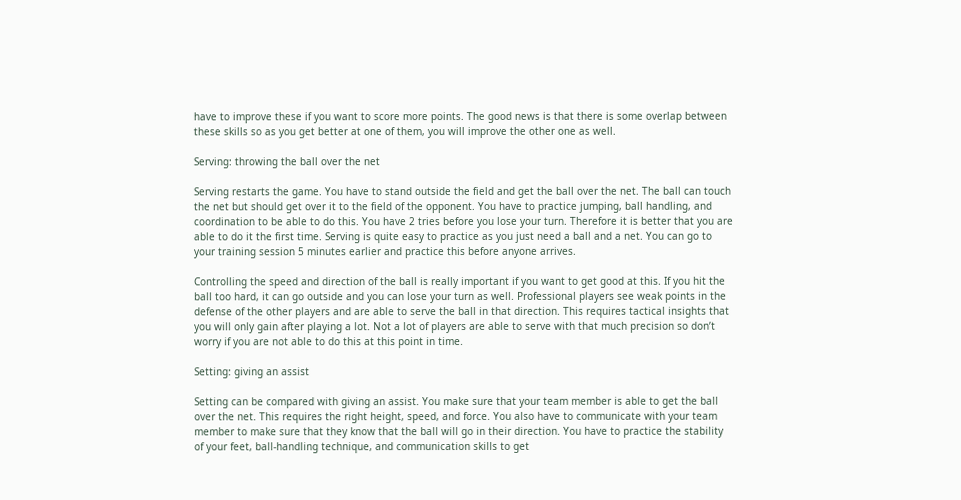have to improve these if you want to score more points. The good news is that there is some overlap between these skills so as you get better at one of them, you will improve the other one as well.

Serving: throwing the ball over the net

Serving restarts the game. You have to stand outside the field and get the ball over the net. The ball can touch the net but should get over it to the field of the opponent. You have to practice jumping, ball handling, and coordination to be able to do this. You have 2 tries before you lose your turn. Therefore it is better that you are able to do it the first time. Serving is quite easy to practice as you just need a ball and a net. You can go to your training session 5 minutes earlier and practice this before anyone arrives.

Controlling the speed and direction of the ball is really important if you want to get good at this. If you hit the ball too hard, it can go outside and you can lose your turn as well. Professional players see weak points in the defense of the other players and are able to serve the ball in that direction. This requires tactical insights that you will only gain after playing a lot. Not a lot of players are able to serve with that much precision so don’t worry if you are not able to do this at this point in time.

Setting: giving an assist

Setting can be compared with giving an assist. You make sure that your team member is able to get the ball over the net. This requires the right height, speed, and force. You also have to communicate with your team member to make sure that they know that the ball will go in their direction. You have to practice the stability of your feet, ball-handling technique, and communication skills to get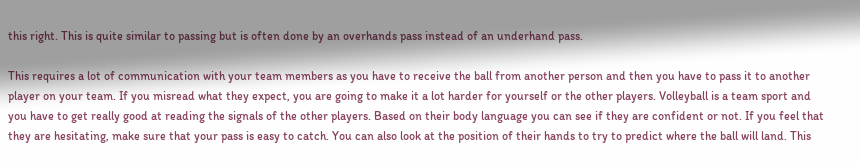this right. This is quite similar to passing but is often done by an overhands pass instead of an underhand pass.

This requires a lot of communication with your team members as you have to receive the ball from another person and then you have to pass it to another player on your team. If you misread what they expect, you are going to make it a lot harder for yourself or the other players. Volleyball is a team sport and you have to get really good at reading the signals of the other players. Based on their body language you can see if they are confident or not. If you feel that they are hesitating, make sure that your pass is easy to catch. You can also look at the position of their hands to try to predict where the ball will land. This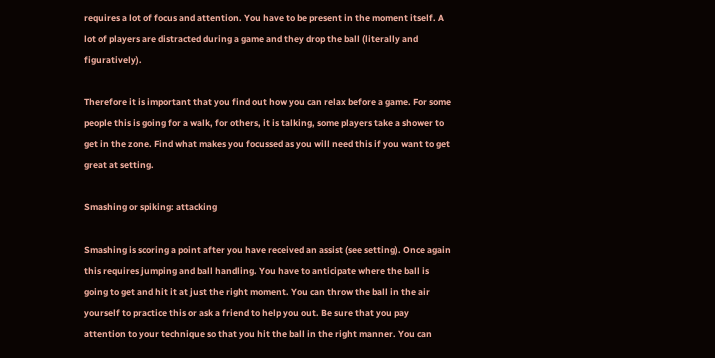requires a lot of focus and attention. You have to be present in the moment itself. A lot of players are distracted during a game and they drop the ball (literally and figuratively).

Therefore it is important that you find out how you can relax before a game. For some people this is going for a walk, for others, it is talking, some players take a shower to get in the zone. Find what makes you focussed as you will need this if you want to get great at setting.

Smashing or spiking: attacking

Smashing is scoring a point after you have received an assist (see setting). Once again this requires jumping and ball handling. You have to anticipate where the ball is going to get and hit it at just the right moment. You can throw the ball in the air yourself to practice this or ask a friend to help you out. Be sure that you pay attention to your technique so that you hit the ball in the right manner. You can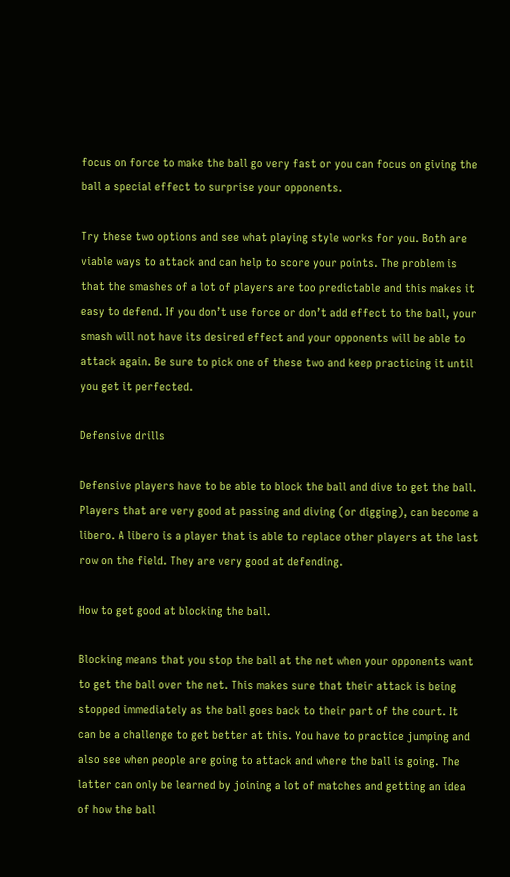focus on force to make the ball go very fast or you can focus on giving the ball a special effect to surprise your opponents.

Try these two options and see what playing style works for you. Both are viable ways to attack and can help to score your points. The problem is that the smashes of a lot of players are too predictable and this makes it easy to defend. If you don’t use force or don’t add effect to the ball, your smash will not have its desired effect and your opponents will be able to attack again. Be sure to pick one of these two and keep practicing it until you get it perfected.

Defensive drills

Defensive players have to be able to block the ball and dive to get the ball. Players that are very good at passing and diving (or digging), can become a libero. A libero is a player that is able to replace other players at the last row on the field. They are very good at defending.

How to get good at blocking the ball.

Blocking means that you stop the ball at the net when your opponents want to get the ball over the net. This makes sure that their attack is being stopped immediately as the ball goes back to their part of the court. It can be a challenge to get better at this. You have to practice jumping and also see when people are going to attack and where the ball is going. The latter can only be learned by joining a lot of matches and getting an idea of how the ball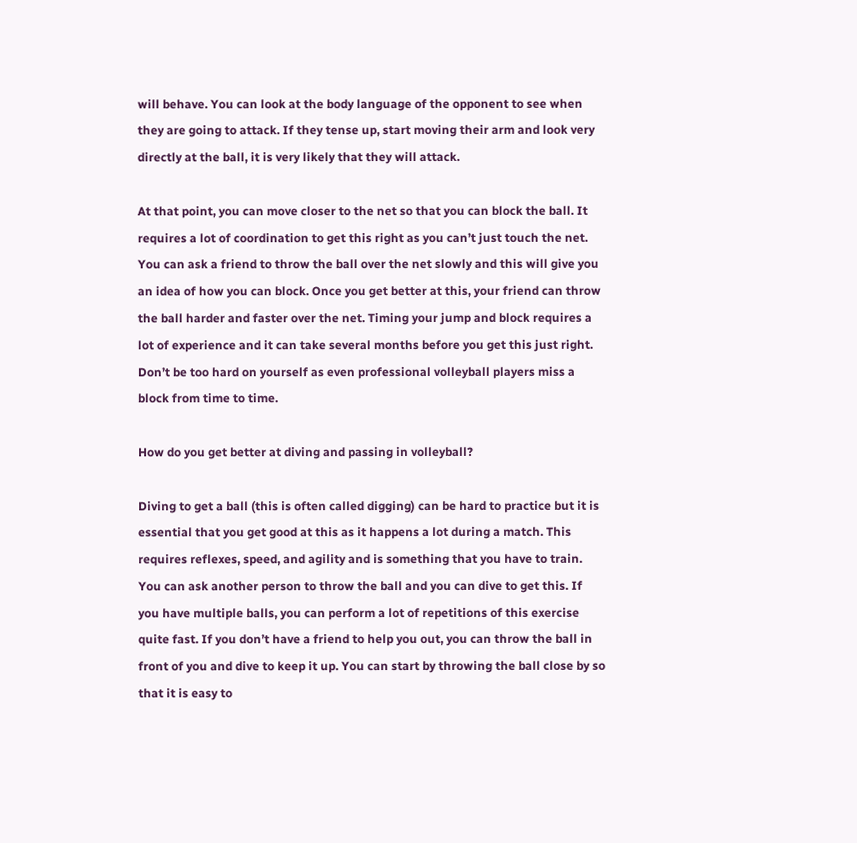will behave. You can look at the body language of the opponent to see when they are going to attack. If they tense up, start moving their arm and look very directly at the ball, it is very likely that they will attack.

At that point, you can move closer to the net so that you can block the ball. It requires a lot of coordination to get this right as you can’t just touch the net. You can ask a friend to throw the ball over the net slowly and this will give you an idea of how you can block. Once you get better at this, your friend can throw the ball harder and faster over the net. Timing your jump and block requires a lot of experience and it can take several months before you get this just right. Don’t be too hard on yourself as even professional volleyball players miss a block from time to time.

How do you get better at diving and passing in volleyball?

Diving to get a ball (this is often called digging) can be hard to practice but it is essential that you get good at this as it happens a lot during a match. This requires reflexes, speed, and agility and is something that you have to train. You can ask another person to throw the ball and you can dive to get this. If you have multiple balls, you can perform a lot of repetitions of this exercise quite fast. If you don’t have a friend to help you out, you can throw the ball in front of you and dive to keep it up. You can start by throwing the ball close by so that it is easy to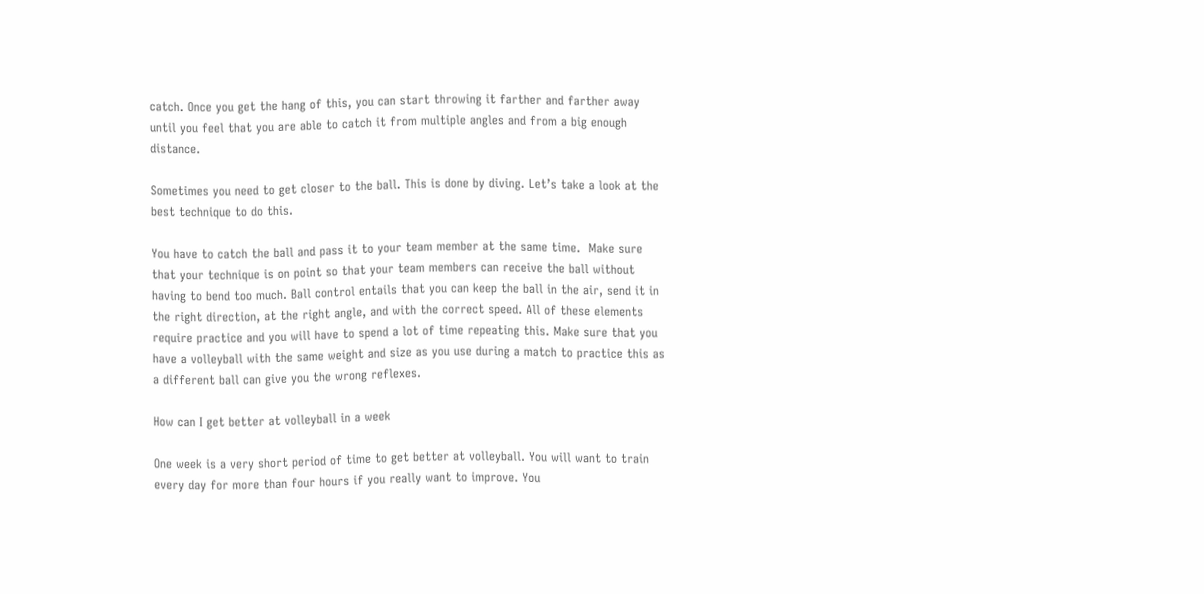catch. Once you get the hang of this, you can start throwing it farther and farther away until you feel that you are able to catch it from multiple angles and from a big enough distance.

Sometimes you need to get closer to the ball. This is done by diving. Let’s take a look at the best technique to do this.

You have to catch the ball and pass it to your team member at the same time.  Make sure that your technique is on point so that your team members can receive the ball without having to bend too much. Ball control entails that you can keep the ball in the air, send it in the right direction, at the right angle, and with the correct speed. All of these elements require practice and you will have to spend a lot of time repeating this. Make sure that you have a volleyball with the same weight and size as you use during a match to practice this as a different ball can give you the wrong reflexes.

How can I get better at volleyball in a week

One week is a very short period of time to get better at volleyball. You will want to train every day for more than four hours if you really want to improve. You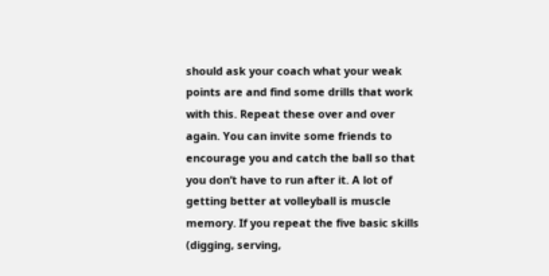should ask your coach what your weak points are and find some drills that work with this. Repeat these over and over again. You can invite some friends to encourage you and catch the ball so that you don’t have to run after it. A lot of getting better at volleyball is muscle memory. If you repeat the five basic skills (digging, serving,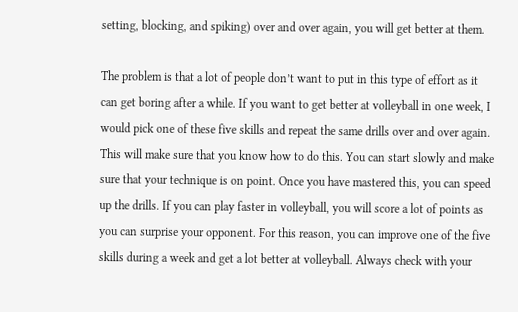setting, blocking, and spiking) over and over again, you will get better at them.

The problem is that a lot of people don’t want to put in this type of effort as it can get boring after a while. If you want to get better at volleyball in one week, I would pick one of these five skills and repeat the same drills over and over again. This will make sure that you know how to do this. You can start slowly and make sure that your technique is on point. Once you have mastered this, you can speed up the drills. If you can play faster in volleyball, you will score a lot of points as you can surprise your opponent. For this reason, you can improve one of the five skills during a week and get a lot better at volleyball. Always check with your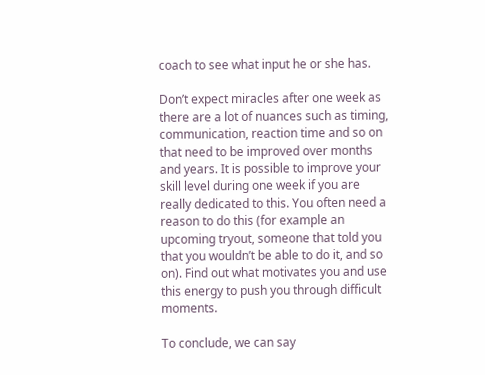coach to see what input he or she has.

Don’t expect miracles after one week as there are a lot of nuances such as timing, communication, reaction time and so on that need to be improved over months and years. It is possible to improve your skill level during one week if you are really dedicated to this. You often need a reason to do this (for example an upcoming tryout, someone that told you that you wouldn’t be able to do it, and so on). Find out what motivates you and use this energy to push you through difficult moments.

To conclude, we can say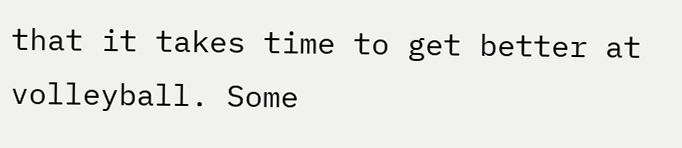that it takes time to get better at volleyball. Some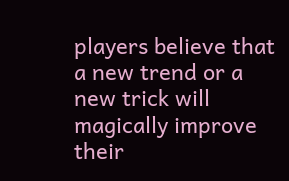players believe that a new trend or a new trick will magically improve their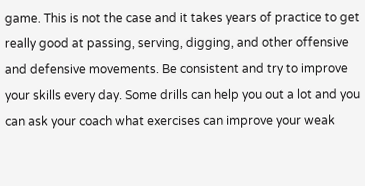game. This is not the case and it takes years of practice to get really good at passing, serving, digging, and other offensive and defensive movements. Be consistent and try to improve your skills every day. Some drills can help you out a lot and you can ask your coach what exercises can improve your weak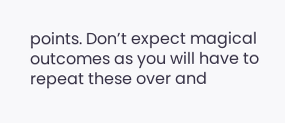points. Don’t expect magical outcomes as you will have to repeat these over and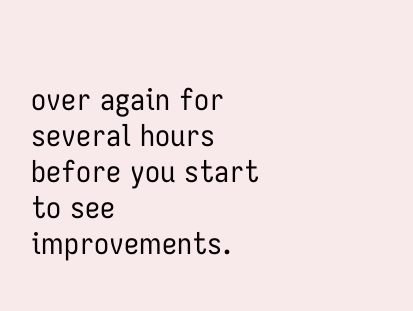over again for several hours before you start to see improvements.